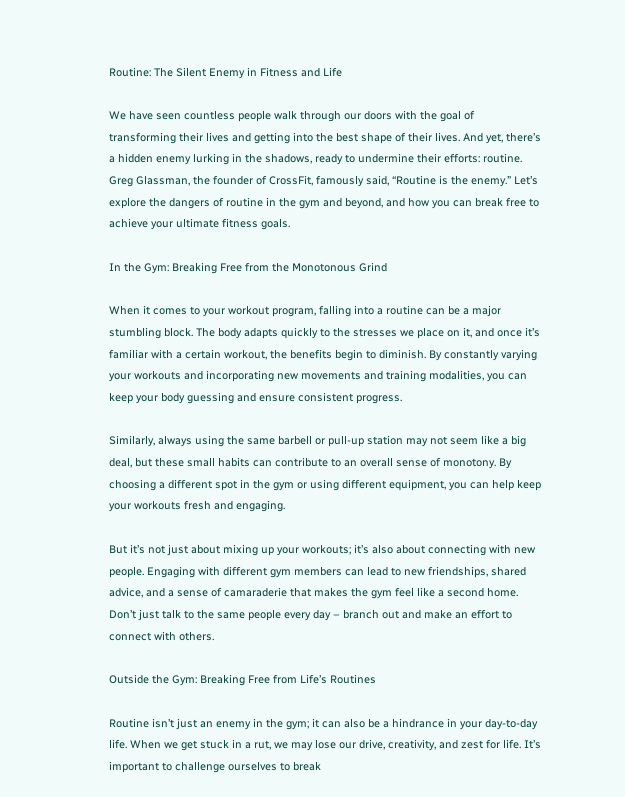Routine: The Silent Enemy in Fitness and Life

We have seen countless people walk through our doors with the goal of transforming their lives and getting into the best shape of their lives. And yet, there’s a hidden enemy lurking in the shadows, ready to undermine their efforts: routine. Greg Glassman, the founder of CrossFit, famously said, “Routine is the enemy.” Let’s explore the dangers of routine in the gym and beyond, and how you can break free to achieve your ultimate fitness goals.

In the Gym: Breaking Free from the Monotonous Grind

When it comes to your workout program, falling into a routine can be a major stumbling block. The body adapts quickly to the stresses we place on it, and once it’s familiar with a certain workout, the benefits begin to diminish. By constantly varying your workouts and incorporating new movements and training modalities, you can keep your body guessing and ensure consistent progress.

Similarly, always using the same barbell or pull-up station may not seem like a big deal, but these small habits can contribute to an overall sense of monotony. By choosing a different spot in the gym or using different equipment, you can help keep your workouts fresh and engaging.

But it’s not just about mixing up your workouts; it’s also about connecting with new people. Engaging with different gym members can lead to new friendships, shared advice, and a sense of camaraderie that makes the gym feel like a second home. Don’t just talk to the same people every day – branch out and make an effort to connect with others.

Outside the Gym: Breaking Free from Life’s Routines

Routine isn’t just an enemy in the gym; it can also be a hindrance in your day-to-day life. When we get stuck in a rut, we may lose our drive, creativity, and zest for life. It’s important to challenge ourselves to break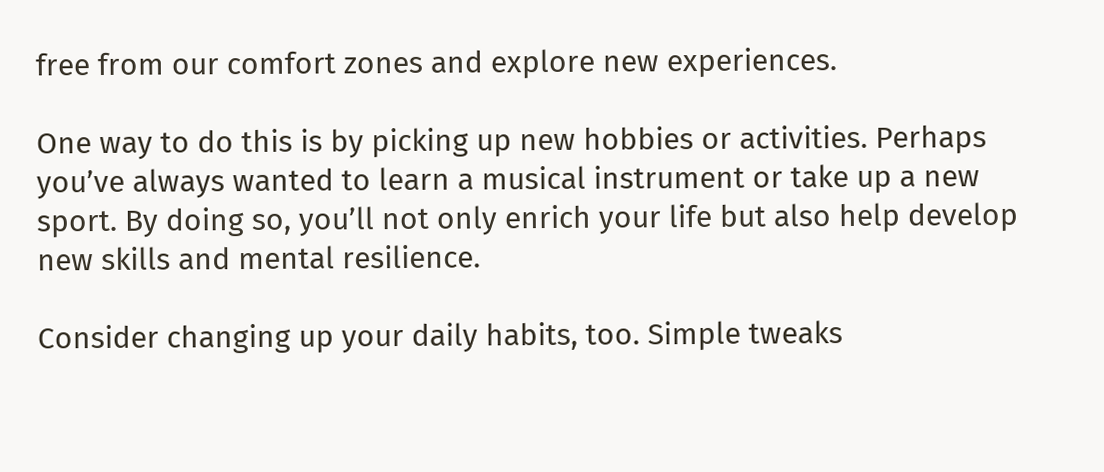free from our comfort zones and explore new experiences.

One way to do this is by picking up new hobbies or activities. Perhaps you’ve always wanted to learn a musical instrument or take up a new sport. By doing so, you’ll not only enrich your life but also help develop new skills and mental resilience.

Consider changing up your daily habits, too. Simple tweaks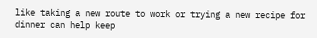like taking a new route to work or trying a new recipe for dinner can help keep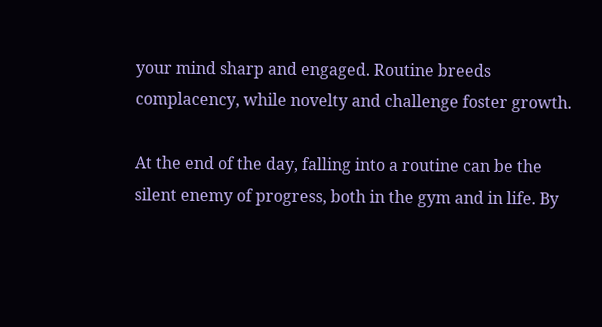your mind sharp and engaged. Routine breeds complacency, while novelty and challenge foster growth.

At the end of the day, falling into a routine can be the silent enemy of progress, both in the gym and in life. By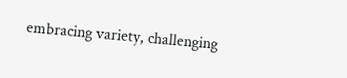embracing variety, challenging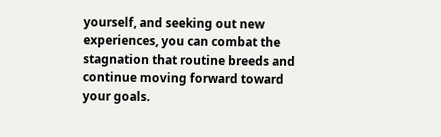yourself, and seeking out new experiences, you can combat the stagnation that routine breeds and continue moving forward toward your goals.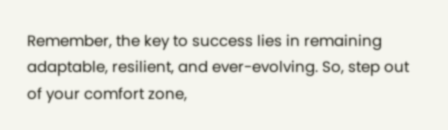Remember, the key to success lies in remaining adaptable, resilient, and ever-evolving. So, step out of your comfort zone,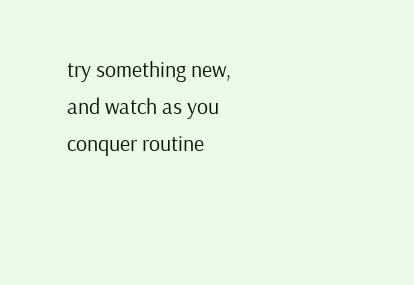try something new, and watch as you conquer routine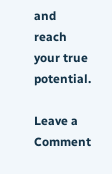and reach your true potential.

Leave a Comment